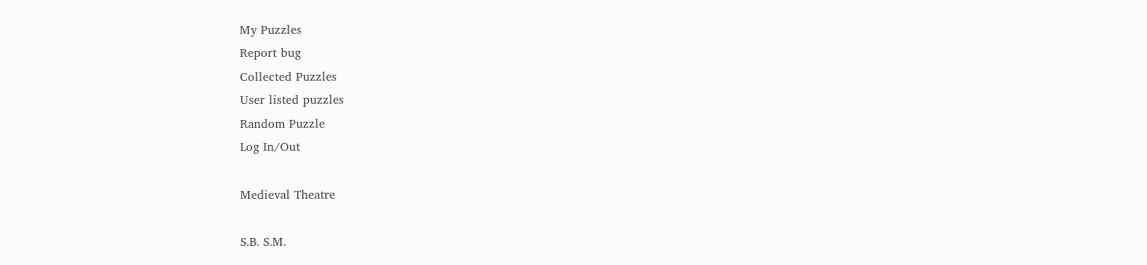My Puzzles
Report bug
Collected Puzzles
User listed puzzles
Random Puzzle
Log In/Out

Medieval Theatre

S.B. S.M.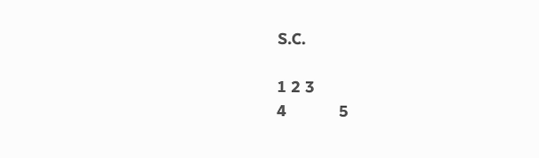S.C.

1 2 3
4             5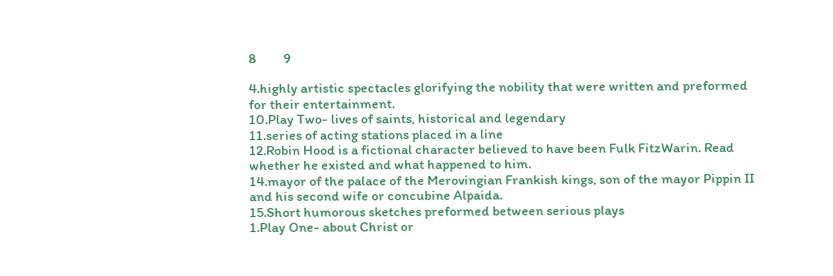8         9

4.highly artistic spectacles glorifying the nobility that were written and preformed for their entertainment.
10.Play Two- lives of saints, historical and legendary
11.series of acting stations placed in a line
12.Robin Hood is a fictional character believed to have been Fulk FitzWarin. Read whether he existed and what happened to him.
14.mayor of the palace of the Merovingian Frankish kings, son of the mayor Pippin II and his second wife or concubine Alpaida.
15.Short humorous sketches preformed between serious plays
1.Play One- about Christ or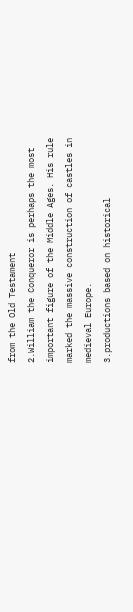from the Old Testament
2.William the Conqueror is perhaps the most important figure of the Middle Ages. His rule marked the massive construction of castles in medieval Europe.
3.productions based on historical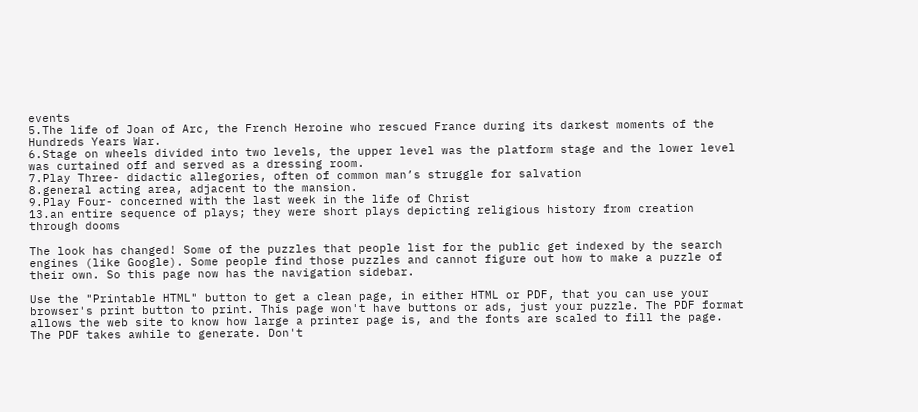events
5.The life of Joan of Arc, the French Heroine who rescued France during its darkest moments of the Hundreds Years War.
6.Stage on wheels divided into two levels, the upper level was the platform stage and the lower level was curtained off and served as a dressing room.
7.Play Three- didactic allegories, often of common man’s struggle for salvation
8.general acting area, adjacent to the mansion.
9.Play Four- concerned with the last week in the life of Christ
13.an entire sequence of plays; they were short plays depicting religious history from creation through dooms

The look has changed! Some of the puzzles that people list for the public get indexed by the search engines (like Google). Some people find those puzzles and cannot figure out how to make a puzzle of their own. So this page now has the navigation sidebar.

Use the "Printable HTML" button to get a clean page, in either HTML or PDF, that you can use your browser's print button to print. This page won't have buttons or ads, just your puzzle. The PDF format allows the web site to know how large a printer page is, and the fonts are scaled to fill the page. The PDF takes awhile to generate. Don't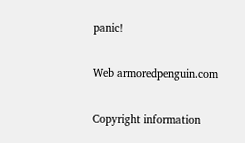panic!

Web armoredpenguin.com

Copyright information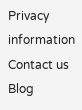Privacy information Contact us Blog